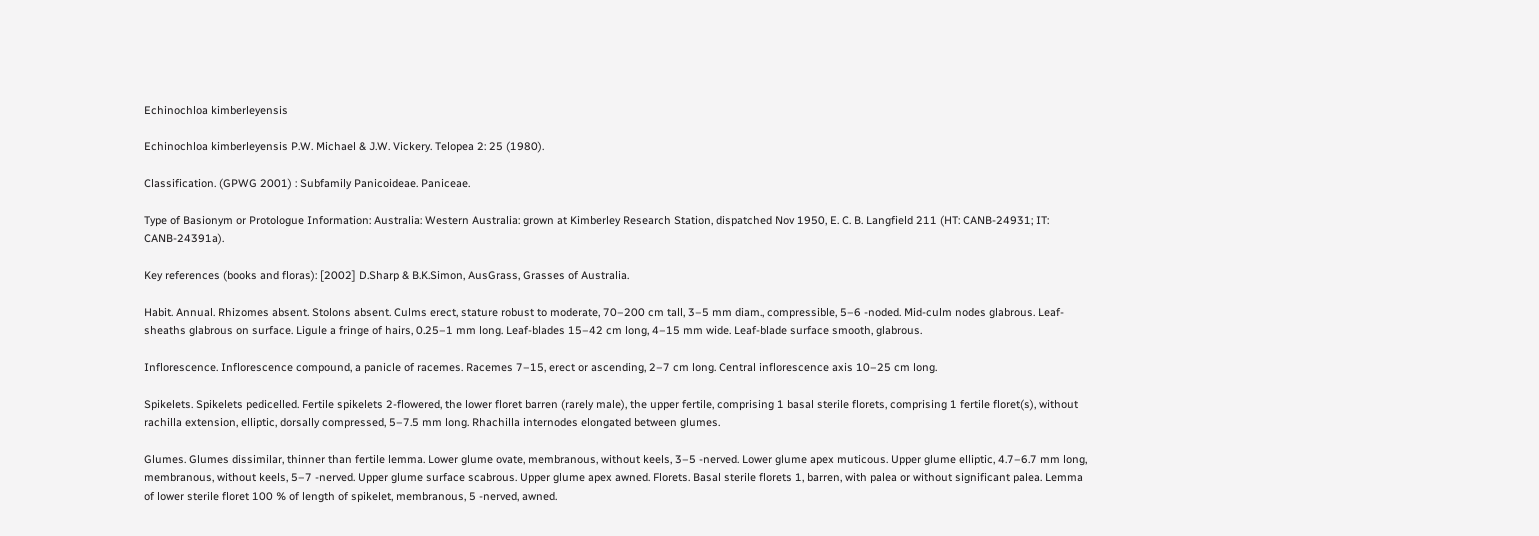Echinochloa kimberleyensis

Echinochloa kimberleyensis P.W. Michael & J.W. Vickery. Telopea 2: 25 (1980).

Classification. (GPWG 2001) : Subfamily Panicoideae. Paniceae.

Type of Basionym or Protologue Information: Australia: Western Australia: grown at Kimberley Research Station, dispatched Nov 1950, E. C. B. Langfield 211 (HT: CANB-24931; IT: CANB-24391a).

Key references (books and floras): [2002] D.Sharp & B.K.Simon, AusGrass, Grasses of Australia.

Habit. Annual. Rhizomes absent. Stolons absent. Culms erect, stature robust to moderate, 70–200 cm tall, 3–5 mm diam., compressible, 5–6 -noded. Mid-culm nodes glabrous. Leaf-sheaths glabrous on surface. Ligule a fringe of hairs, 0.25–1 mm long. Leaf-blades 15–42 cm long, 4–15 mm wide. Leaf-blade surface smooth, glabrous.

Inflorescence. Inflorescence compound, a panicle of racemes. Racemes 7–15, erect or ascending, 2–7 cm long. Central inflorescence axis 10–25 cm long.

Spikelets. Spikelets pedicelled. Fertile spikelets 2-flowered, the lower floret barren (rarely male), the upper fertile, comprising 1 basal sterile florets, comprising 1 fertile floret(s), without rachilla extension, elliptic, dorsally compressed, 5–7.5 mm long. Rhachilla internodes elongated between glumes.

Glumes. Glumes dissimilar, thinner than fertile lemma. Lower glume ovate, membranous, without keels, 3–5 -nerved. Lower glume apex muticous. Upper glume elliptic, 4.7–6.7 mm long, membranous, without keels, 5–7 -nerved. Upper glume surface scabrous. Upper glume apex awned. Florets. Basal sterile florets 1, barren, with palea or without significant palea. Lemma of lower sterile floret 100 % of length of spikelet, membranous, 5 -nerved, awned.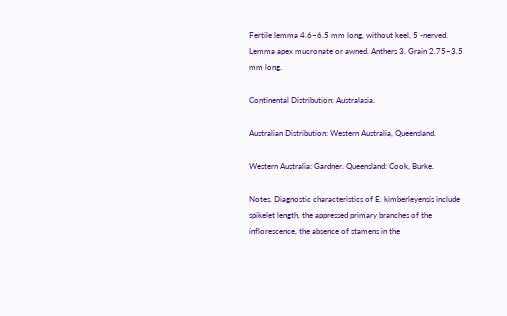Fertile lemma 4.6–6.5 mm long, without keel, 5 -nerved. Lemma apex mucronate or awned. Anthers 3. Grain 2.75–3.5 mm long.

Continental Distribution: Australasia.

Australian Distribution: Western Australia, Queensland.

Western Australia: Gardner. Queensland: Cook, Burke.

Notes. Diagnostic characteristics of E. kimberleyensis include spikelet length, the appressed primary branches of the inflorescence, the absence of stamens in the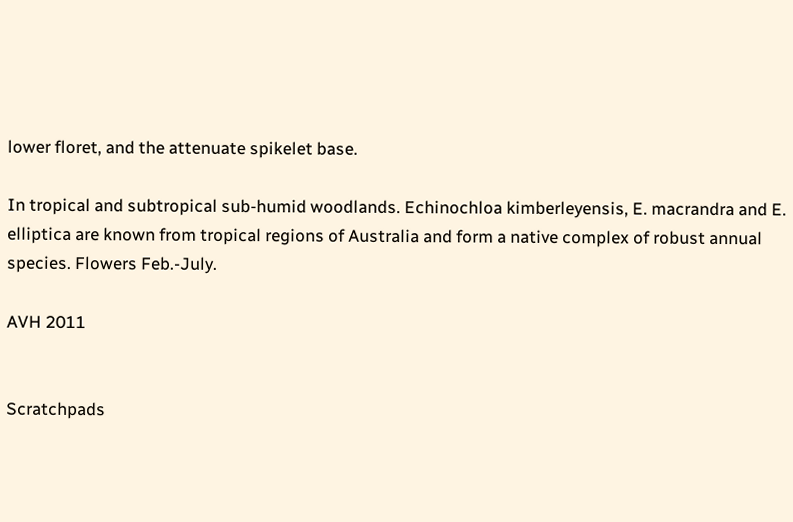lower floret, and the attenuate spikelet base.

In tropical and subtropical sub-humid woodlands. Echinochloa kimberleyensis, E. macrandra and E. elliptica are known from tropical regions of Australia and form a native complex of robust annual species. Flowers Feb.-July.

AVH 2011


Scratchpads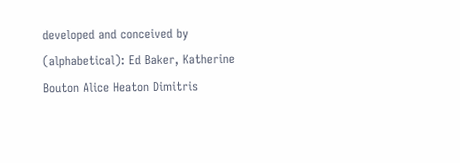developed and conceived by (alphabetical): Ed Baker, Katherine Bouton Alice Heaton Dimitris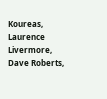Koureas, Laurence Livermore, Dave Roberts,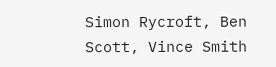Simon Rycroft, Ben Scott, Vince Smith